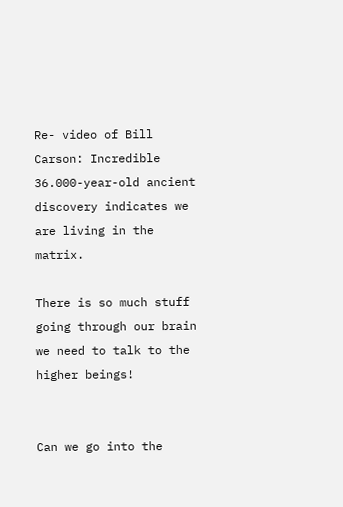Re- video of Bill Carson: Incredible 36.000-year-old ancient discovery indicates we are living in the matrix.

There is so much stuff going through our brain we need to talk to the higher beings!


Can we go into the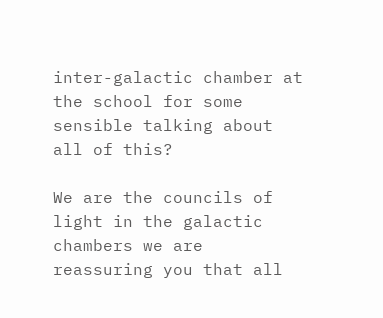inter-galactic chamber at the school for some sensible talking about all of this?

We are the councils of light in the galactic chambers we are reassuring you that all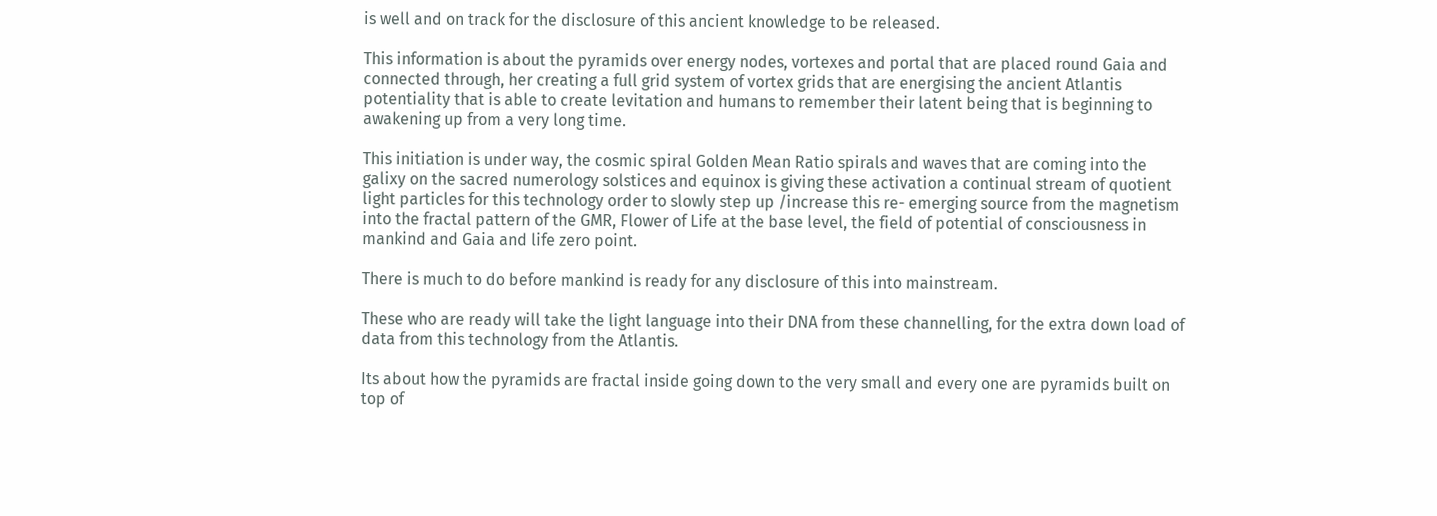is well and on track for the disclosure of this ancient knowledge to be released.

This information is about the pyramids over energy nodes, vortexes and portal that are placed round Gaia and connected through, her creating a full grid system of vortex grids that are energising the ancient Atlantis potentiality that is able to create levitation and humans to remember their latent being that is beginning to awakening up from a very long time.

This initiation is under way, the cosmic spiral Golden Mean Ratio spirals and waves that are coming into the galixy on the sacred numerology solstices and equinox is giving these activation a continual stream of quotient light particles for this technology order to slowly step up /increase this re- emerging source from the magnetism into the fractal pattern of the GMR, Flower of Life at the base level, the field of potential of consciousness in mankind and Gaia and life zero point.

There is much to do before mankind is ready for any disclosure of this into mainstream.

These who are ready will take the light language into their DNA from these channelling, for the extra down load of data from this technology from the Atlantis.

Its about how the pyramids are fractal inside going down to the very small and every one are pyramids built on top of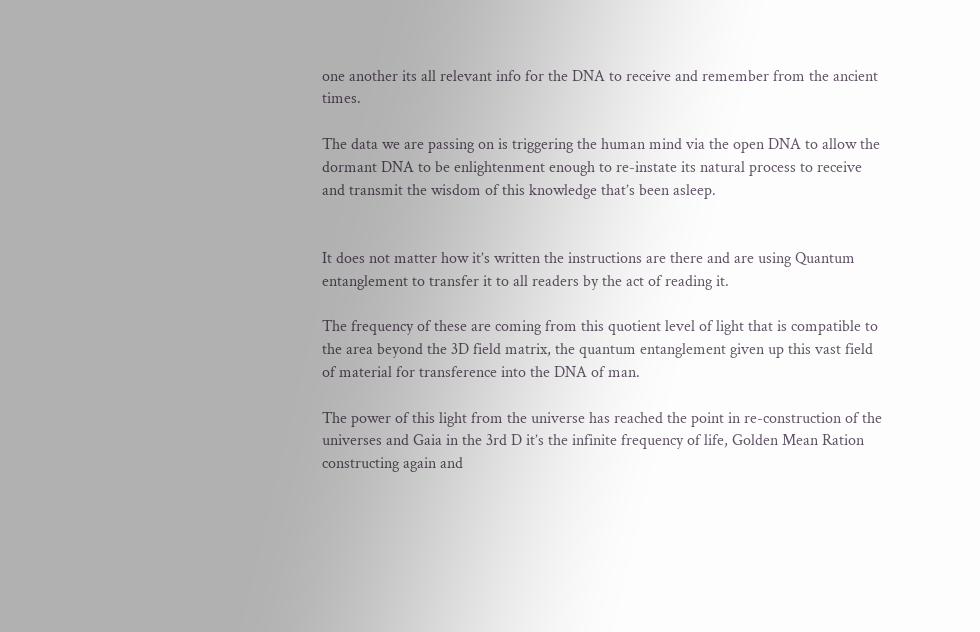one another its all relevant info for the DNA to receive and remember from the ancient times.

The data we are passing on is triggering the human mind via the open DNA to allow the dormant DNA to be enlightenment enough to re-instate its natural process to receive and transmit the wisdom of this knowledge that’s been asleep.


It does not matter how it’s written the instructions are there and are using Quantum entanglement to transfer it to all readers by the act of reading it.

The frequency of these are coming from this quotient level of light that is compatible to the area beyond the 3D field matrix, the quantum entanglement given up this vast field of material for transference into the DNA of man.

The power of this light from the universe has reached the point in re-construction of the universes and Gaia in the 3rd D it’s the infinite frequency of life, Golden Mean Ration constructing again and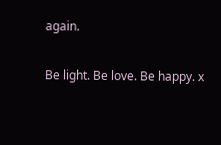again.

Be light. Be love. Be happy. x